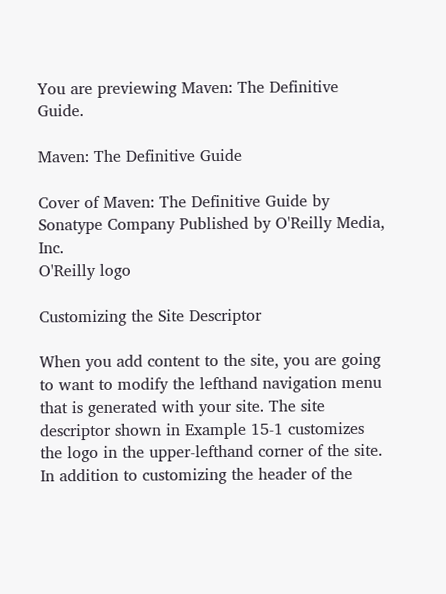You are previewing Maven: The Definitive Guide.

Maven: The Definitive Guide

Cover of Maven: The Definitive Guide by Sonatype Company Published by O'Reilly Media, Inc.
O'Reilly logo

Customizing the Site Descriptor

When you add content to the site, you are going to want to modify the lefthand navigation menu that is generated with your site. The site descriptor shown in Example 15-1 customizes the logo in the upper-lefthand corner of the site. In addition to customizing the header of the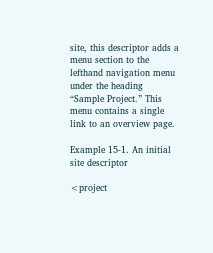site, this descriptor adds a menu section to the lefthand navigation menu under the heading “Sample Project.” This menu contains a single link to an overview page.

Example 15-1. An initial site descriptor

<project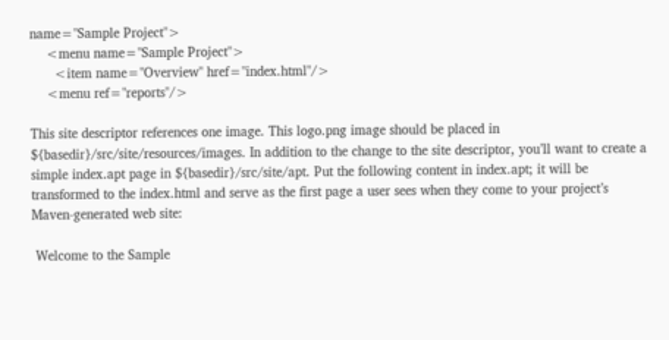name="Sample Project">
    <menu name="Sample Project">
      <item name="Overview" href="index.html"/>
    <menu ref="reports"/>

This site descriptor references one image. This logo.png image should be placed in ${basedir}/src/site/resources/images. In addition to the change to the site descriptor, you’ll want to create a simple index.apt page in ${basedir}/src/site/apt. Put the following content in index.apt; it will be transformed to the index.html and serve as the first page a user sees when they come to your project’s Maven-generated web site:

 Welcome to the Sample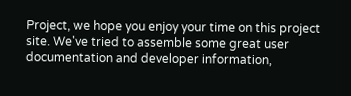Project, we hope you enjoy your time on this project site. We've tried to assemble some great user documentation and developer information,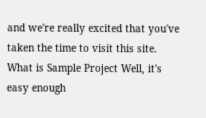and we're really excited that you've taken the time to visit this site. What is Sample Project Well, it's easy enough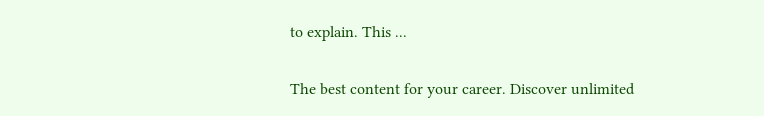to explain. This ...

The best content for your career. Discover unlimited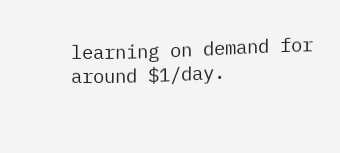learning on demand for around $1/day.